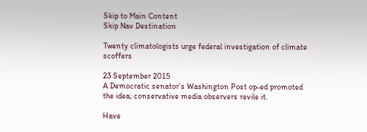Skip to Main Content
Skip Nav Destination

Twenty climatologists urge federal investigation of climate scoffers

23 September 2015
A Democratic senator’s Washington Post op-ed promoted the idea; conservative media observers revile it.

Have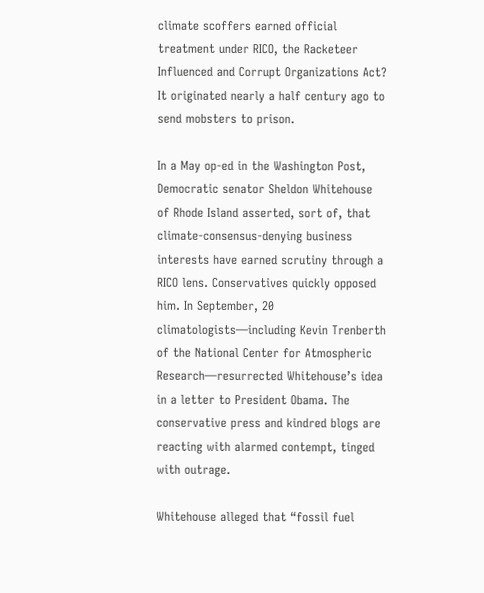climate scoffers earned official treatment under RICO, the Racketeer Influenced and Corrupt Organizations Act? It originated nearly a half century ago to send mobsters to prison.

In a May op-ed in the Washington Post, Democratic senator Sheldon Whitehouse of Rhode Island asserted, sort of, that climate-consensus-denying business interests have earned scrutiny through a RICO lens. Conservatives quickly opposed him. In September, 20 climatologists—including Kevin Trenberth of the National Center for Atmospheric Research—resurrected Whitehouse’s idea in a letter to President Obama. The conservative press and kindred blogs are reacting with alarmed contempt, tinged with outrage.

Whitehouse alleged that “fossil fuel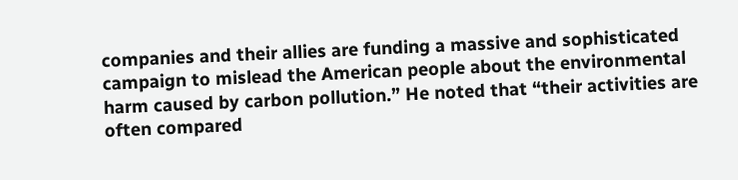companies and their allies are funding a massive and sophisticated campaign to mislead the American people about the environmental harm caused by carbon pollution.” He noted that “their activities are often compared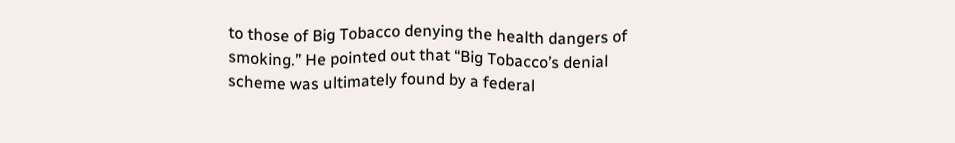to those of Big Tobacco denying the health dangers of smoking.” He pointed out that “Big Tobacco’s denial scheme was ultimately found by a federal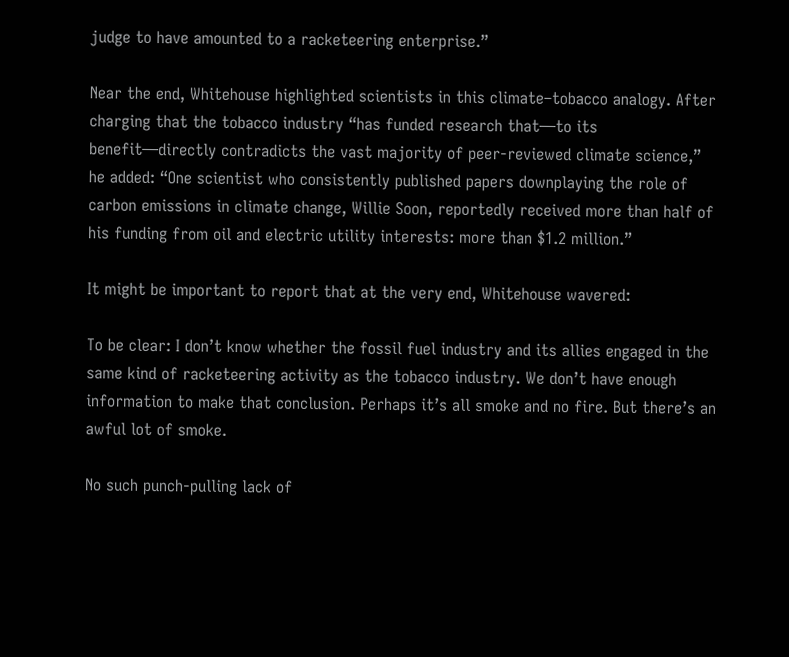judge to have amounted to a racketeering enterprise.”

Near the end, Whitehouse highlighted scientists in this climate–tobacco analogy. After charging that the tobacco industry “has funded research that—to its benefit—directly contradicts the vast majority of peer-reviewed climate science,” he added: “One scientist who consistently published papers downplaying the role of carbon emissions in climate change, Willie Soon, reportedly received more than half of his funding from oil and electric utility interests: more than $1.2 million.”

It might be important to report that at the very end, Whitehouse wavered:

To be clear: I don’t know whether the fossil fuel industry and its allies engaged in the same kind of racketeering activity as the tobacco industry. We don’t have enough information to make that conclusion. Perhaps it’s all smoke and no fire. But there’s an awful lot of smoke.

No such punch-pulling lack of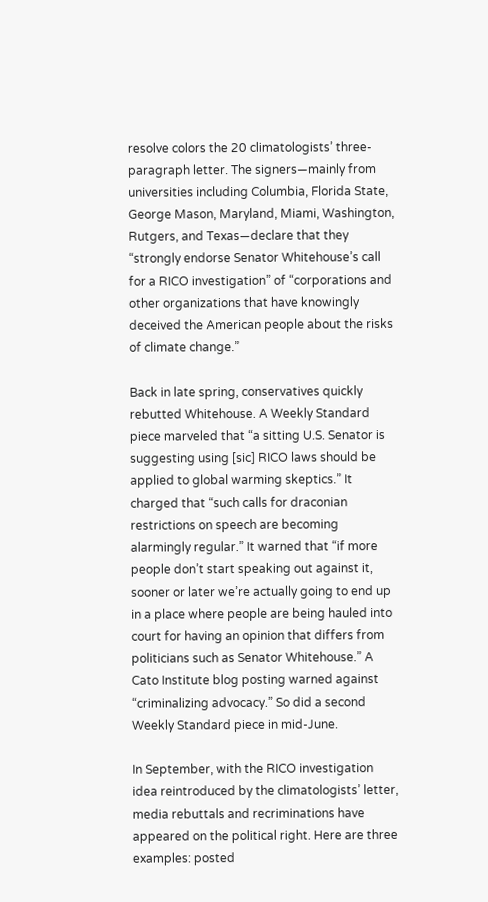resolve colors the 20 climatologists’ three-paragraph letter. The signers—mainly from universities including Columbia, Florida State, George Mason, Maryland, Miami, Washington, Rutgers, and Texas—declare that they “strongly endorse Senator Whitehouse’s call for a RICO investigation” of “corporations and other organizations that have knowingly deceived the American people about the risks of climate change.”

Back in late spring, conservatives quickly rebutted Whitehouse. A Weekly Standard piece marveled that “a sitting U.S. Senator is suggesting using [sic] RICO laws should be applied to global warming skeptics.” It charged that “such calls for draconian restrictions on speech are becoming alarmingly regular.” It warned that “if more people don’t start speaking out against it, sooner or later we’re actually going to end up in a place where people are being hauled into court for having an opinion that differs from politicians such as Senator Whitehouse.” A Cato Institute blog posting warned against “criminalizing advocacy.” So did a second Weekly Standard piece in mid-June.

In September, with the RICO investigation idea reintroduced by the climatologists’ letter, media rebuttals and recriminations have appeared on the political right. Here are three examples: posted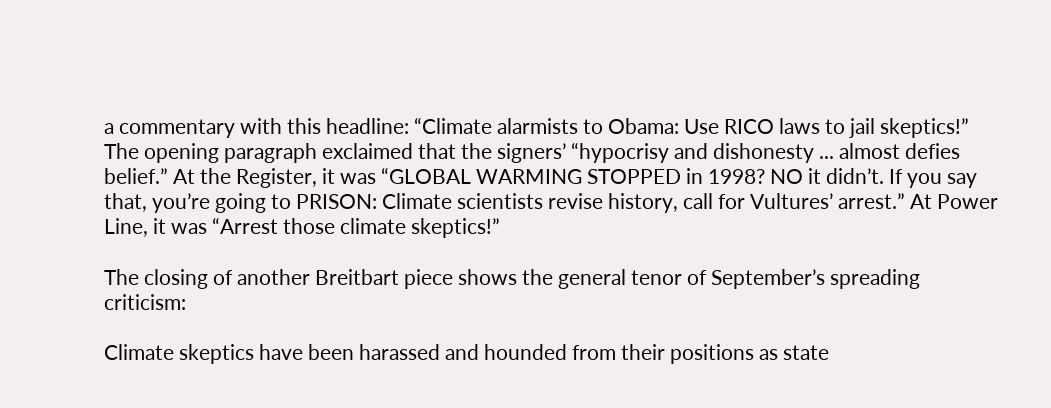a commentary with this headline: “Climate alarmists to Obama: Use RICO laws to jail skeptics!” The opening paragraph exclaimed that the signers’ “hypocrisy and dishonesty ... almost defies belief.” At the Register, it was “GLOBAL WARMING STOPPED in 1998? NO it didn’t. If you say that, you’re going to PRISON: Climate scientists revise history, call for Vultures’ arrest.” At Power Line, it was “Arrest those climate skeptics!”

The closing of another Breitbart piece shows the general tenor of September’s spreading criticism:

Climate skeptics have been harassed and hounded from their positions as state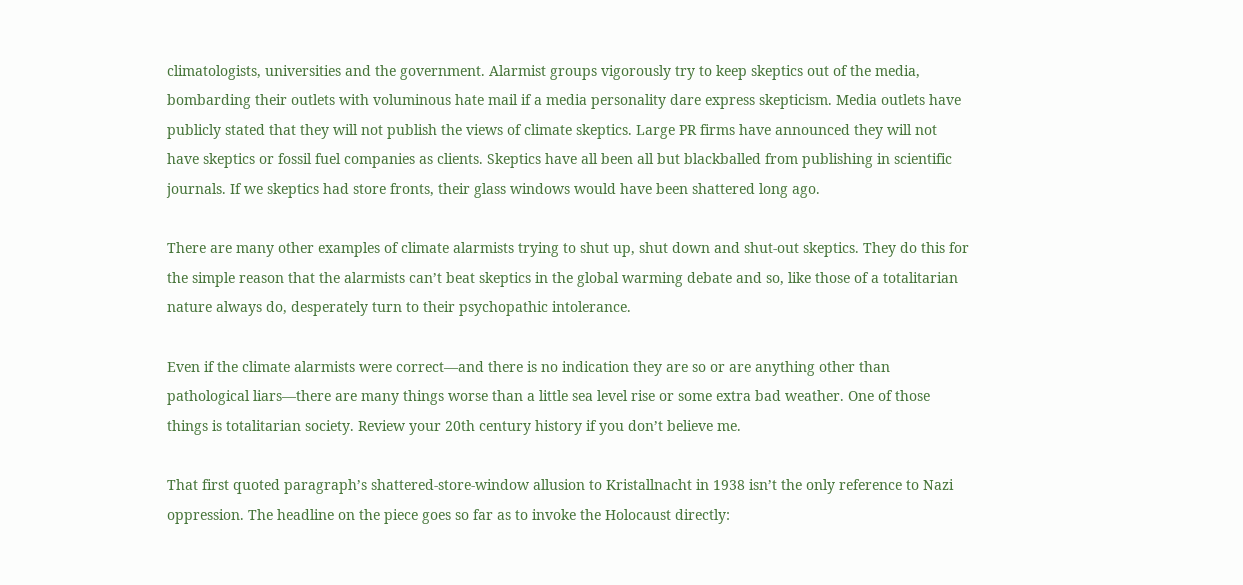climatologists, universities and the government. Alarmist groups vigorously try to keep skeptics out of the media, bombarding their outlets with voluminous hate mail if a media personality dare express skepticism. Media outlets have publicly stated that they will not publish the views of climate skeptics. Large PR firms have announced they will not have skeptics or fossil fuel companies as clients. Skeptics have all been all but blackballed from publishing in scientific journals. If we skeptics had store fronts, their glass windows would have been shattered long ago.

There are many other examples of climate alarmists trying to shut up, shut down and shut-out skeptics. They do this for the simple reason that the alarmists can’t beat skeptics in the global warming debate and so, like those of a totalitarian nature always do, desperately turn to their psychopathic intolerance.

Even if the climate alarmists were correct—and there is no indication they are so or are anything other than pathological liars—there are many things worse than a little sea level rise or some extra bad weather. One of those things is totalitarian society. Review your 20th century history if you don’t believe me.

That first quoted paragraph’s shattered-store-window allusion to Kristallnacht in 1938 isn’t the only reference to Nazi oppression. The headline on the piece goes so far as to invoke the Holocaust directly: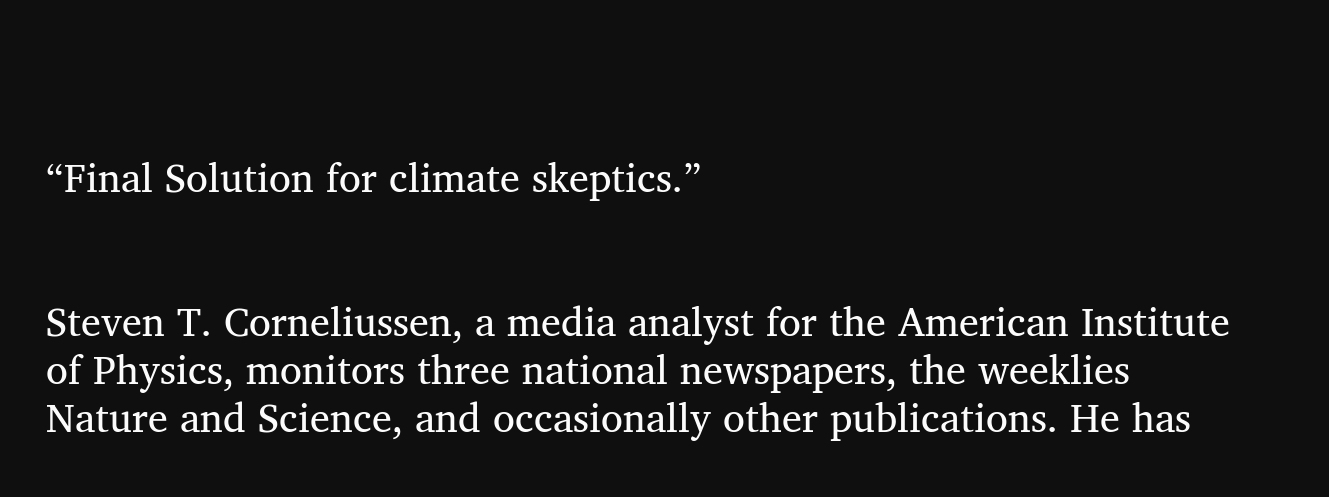“Final Solution for climate skeptics.”


Steven T. Corneliussen, a media analyst for the American Institute of Physics, monitors three national newspapers, the weeklies Nature and Science, and occasionally other publications. He has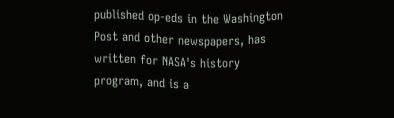published op-eds in the Washington Post and other newspapers, has written for NASA's history program, and is a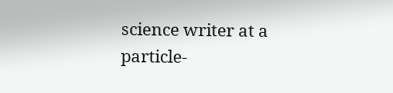science writer at a particle-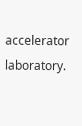accelerator laboratory.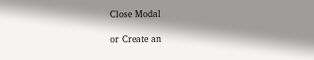Close Modal

or Create an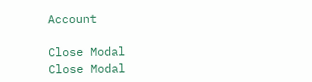Account

Close Modal
Close Modal